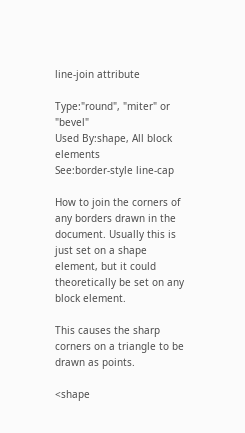line-join attribute

Type:"round", "miter" or "bevel"
Used By:shape, All block elements
See:border-style line-cap

How to join the corners of any borders drawn in the document. Usually this is just set on a shape element, but it could theoretically be set on any block element.

This causes the sharp corners on a triangle to be drawn as points.

<shape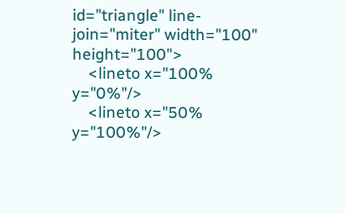id="triangle" line-join="miter" width="100" height="100">
    <lineto x="100% y="0%"/>
    <lineto x="50% y="100%"/>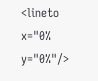<lineto x="0% y="0%"/>